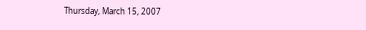Thursday, March 15, 2007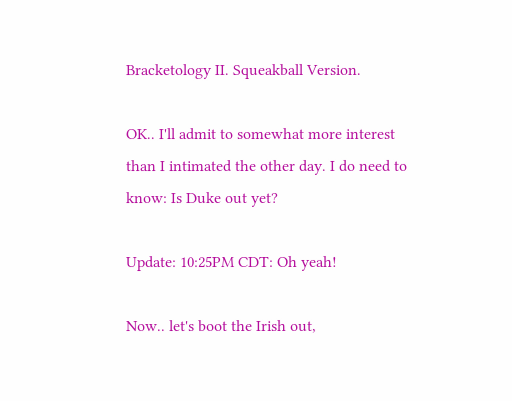Bracketology II. Squeakball Version.

OK.. I'll admit to somewhat more interest than I intimated the other day. I do need to know: Is Duke out yet?

Update: 10:25PM CDT: Oh yeah!

Now.. let's boot the Irish out,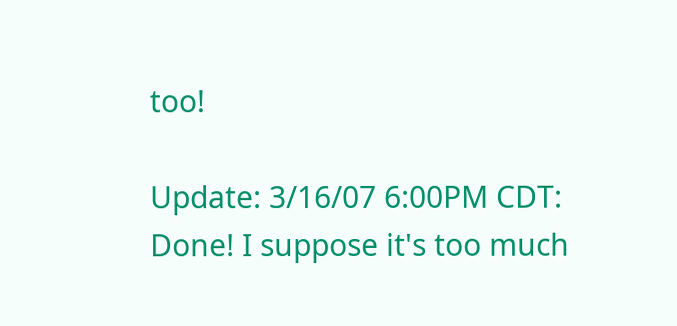too!

Update: 3/16/07 6:00PM CDT: Done! I suppose it's too much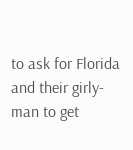to ask for Florida and their girly-man to get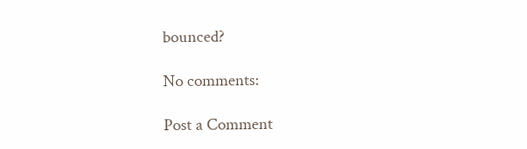bounced?

No comments:

Post a Comment